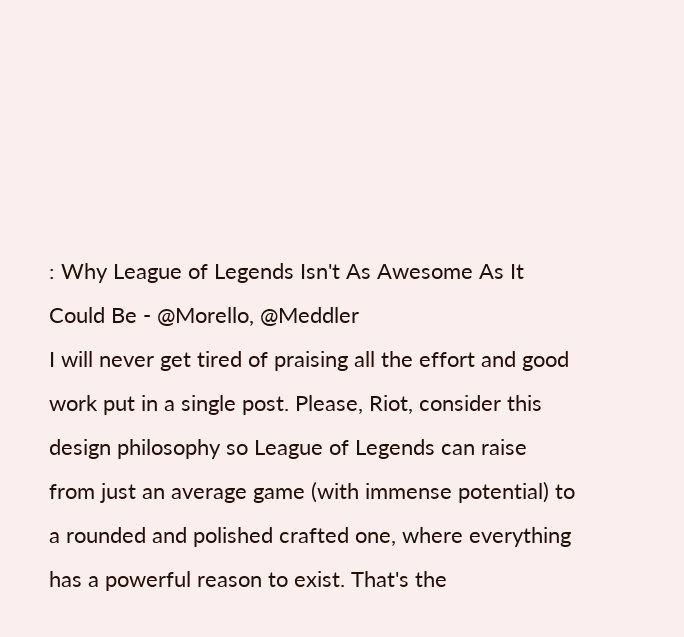: Why League of Legends Isn't As Awesome As It Could Be - @Morello, @Meddler
I will never get tired of praising all the effort and good work put in a single post. Please, Riot, consider this design philosophy so League of Legends can raise from just an average game (with immense potential) to a rounded and polished crafted one, where everything has a powerful reason to exist. That's the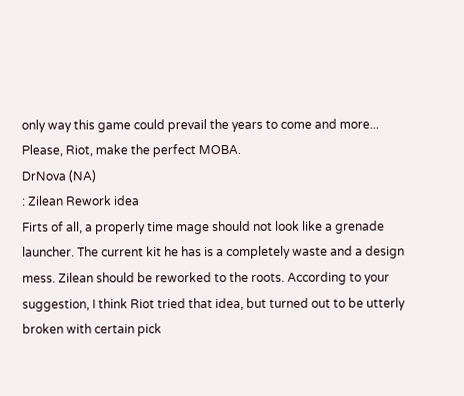only way this game could prevail the years to come and more... Please, Riot, make the perfect MOBA.
DrNova (NA)
: Zilean Rework idea
Firts of all, a properly time mage should not look like a grenade launcher. The current kit he has is a completely waste and a design mess. Zilean should be reworked to the roots. According to your suggestion, I think Riot tried that idea, but turned out to be utterly broken with certain pick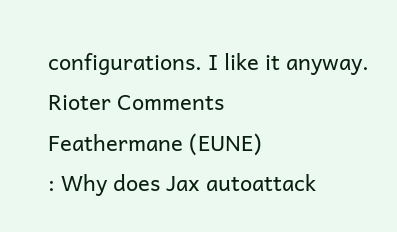configurations. I like it anyway.
Rioter Comments
Feathermane (EUNE)
: Why does Jax autoattack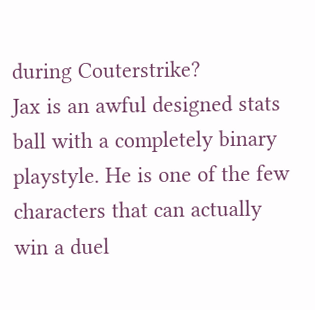during Couterstrike?
Jax is an awful designed stats ball with a completely binary playstyle. He is one of the few characters that can actually win a duel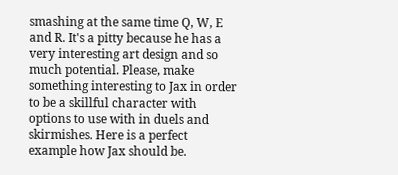smashing at the same time Q, W, E and R. It's a pitty because he has a very interesting art design and so much potential. Please, make something interesting to Jax in order to be a skillful character with options to use with in duels and skirmishes. Here is a perfect example how Jax should be.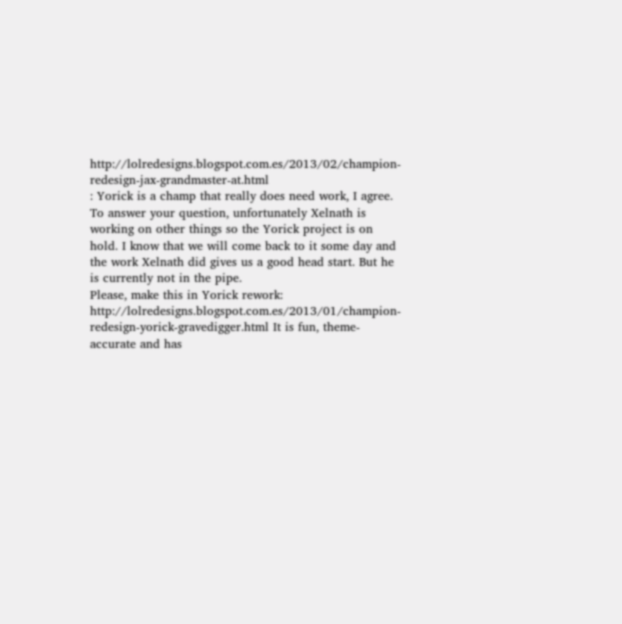http://lolredesigns.blogspot.com.es/2013/02/champion-redesign-jax-grandmaster-at.html
: Yorick is a champ that really does need work, I agree. To answer your question, unfortunately Xelnath is working on other things so the Yorick project is on hold. I know that we will come back to it some day and the work Xelnath did gives us a good head start. But he is currently not in the pipe.
Please, make this in Yorick rework: http://lolredesigns.blogspot.com.es/2013/01/champion-redesign-yorick-gravedigger.html It is fun, theme-accurate and has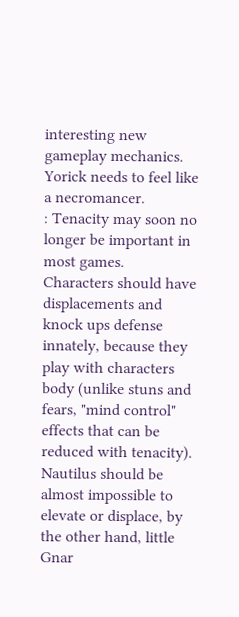interesting new gameplay mechanics. Yorick needs to feel like a necromancer.
: Tenacity may soon no longer be important in most games.
Characters should have displacements and knock ups defense innately, because they play with characters body (unlike stuns and fears, "mind control" effects that can be reduced with tenacity). Nautilus should be almost impossible to elevate or displace, by the other hand, little Gnar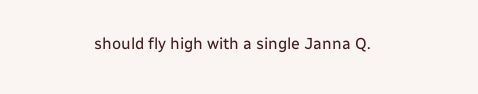should fly high with a single Janna Q.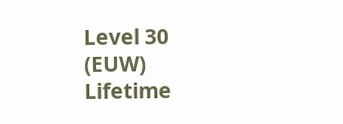Level 30 (EUW)
Lifetime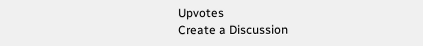Upvotes
Create a Discussion